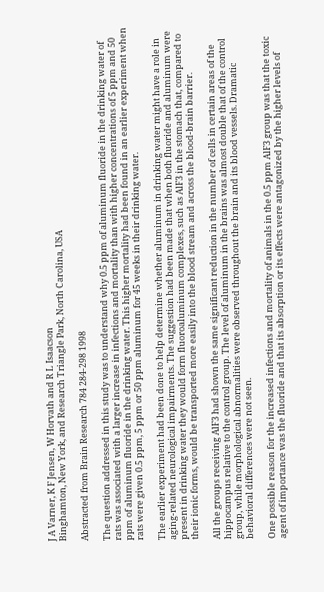J A Varner, K F Jensen, W Horvath and R L Isaacson
Binghamton, New York, and Research Triangle Park, North Carolina, USA

Abstracted from Brain Research 784 284-298 1998

The question addressed in this study was to understand why 0.5 ppm of aluminum fluoride in the drinking water of rats was associated with a larger increase in infections and mortality than with higher concentrations of 5 ppm and 50 ppm of aluminum fluoride in the drinking water. This higher mortality had been found in an earlier experiment when rats were given 0.5 ppm, 5 ppm or 50 ppm aluminum for 45 weeks in their drinking water.

The earlier experiment had been done to help determine whether aluminum in drinking water might have a role in aging-related neurological impairments. The suggestion had been made that when both fluoride and aluminum were present in drinking water they would form fluoroaluminum complexes, such as AlF3 in the stomach that, compared to their ionic forms, would be transported more easily into the blood stream and across the blood-brain barrier.

All the groups receiving AlF3 had shown the same significant reduction in the number of cells in certain areas of the hippocampus relative to the control group. The level of aluminum in the brains was almost double that of the control group, while morphological abnormalities were observed throughout the brain and its blood vessels. Dramatic behavioral differences were not seen.

One possible reason for the increased infections and mortality of animals in the 0.5 ppm AlF3 group was that the toxic agent of importance was the fluoride and that its absorption or its effects were antagonized by the higher levels of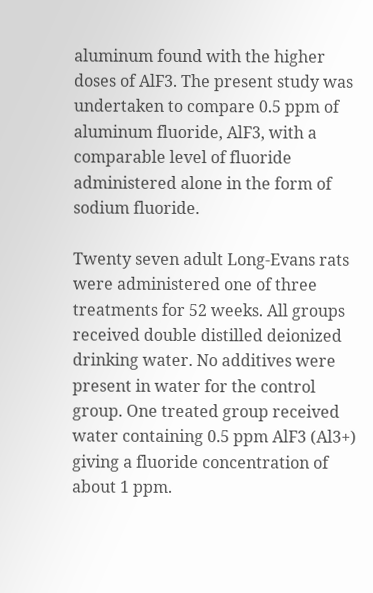aluminum found with the higher doses of AlF3. The present study was undertaken to compare 0.5 ppm of aluminum fluoride, AlF3, with a comparable level of fluoride administered alone in the form of sodium fluoride.

Twenty seven adult Long-Evans rats were administered one of three treatments for 52 weeks. All groups received double distilled deionized drinking water. No additives were present in water for the control group. One treated group received water containing 0.5 ppm AlF3 (Al3+) giving a fluoride concentration of about 1 ppm.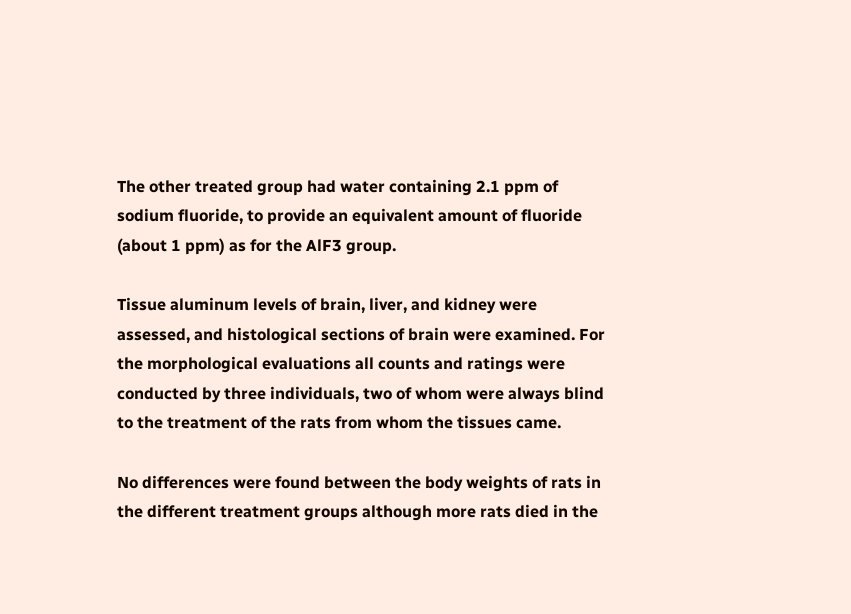The other treated group had water containing 2.1 ppm of sodium fluoride, to provide an equivalent amount of fluoride (about 1 ppm) as for the AlF3 group.

Tissue aluminum levels of brain, liver, and kidney were assessed, and histological sections of brain were examined. For the morphological evaluations all counts and ratings were conducted by three individuals, two of whom were always blind to the treatment of the rats from whom the tissues came.

No differences were found between the body weights of rats in the different treatment groups although more rats died in the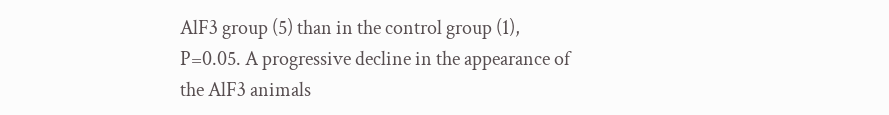AlF3 group (5) than in the control group (1), P=0.05. A progressive decline in the appearance of the AlF3 animals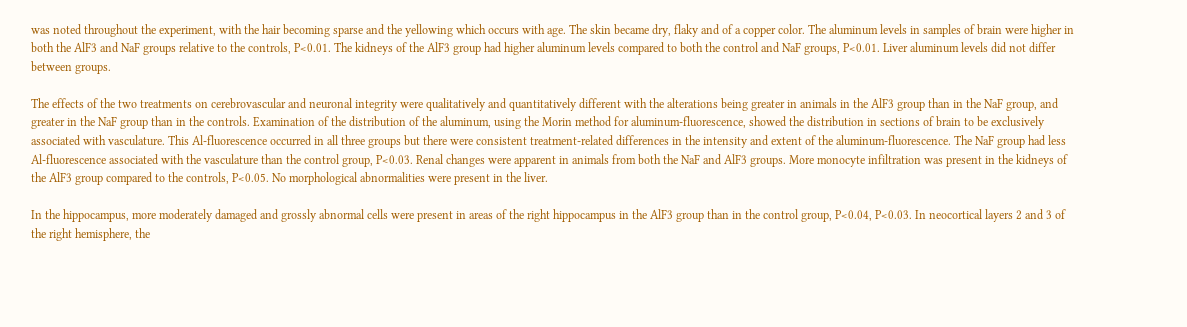was noted throughout the experiment, with the hair becoming sparse and the yellowing which occurs with age. The skin became dry, flaky and of a copper color. The aluminum levels in samples of brain were higher in both the AlF3 and NaF groups relative to the controls, P<0.01. The kidneys of the AlF3 group had higher aluminum levels compared to both the control and NaF groups, P<0.01. Liver aluminum levels did not differ between groups.

The effects of the two treatments on cerebrovascular and neuronal integrity were qualitatively and quantitatively different with the alterations being greater in animals in the AlF3 group than in the NaF group, and greater in the NaF group than in the controls. Examination of the distribution of the aluminum, using the Morin method for aluminum-fluorescence, showed the distribution in sections of brain to be exclusively associated with vasculature. This Al-fluorescence occurred in all three groups but there were consistent treatment-related differences in the intensity and extent of the aluminum-fluorescence. The NaF group had less Al-fluorescence associated with the vasculature than the control group, P<0.03. Renal changes were apparent in animals from both the NaF and AlF3 groups. More monocyte infiltration was present in the kidneys of the AlF3 group compared to the controls, P<0.05. No morphological abnormalities were present in the liver.

In the hippocampus, more moderately damaged and grossly abnormal cells were present in areas of the right hippocampus in the AlF3 group than in the control group, P<0.04, P<0.03. In neocortical layers 2 and 3 of the right hemisphere, the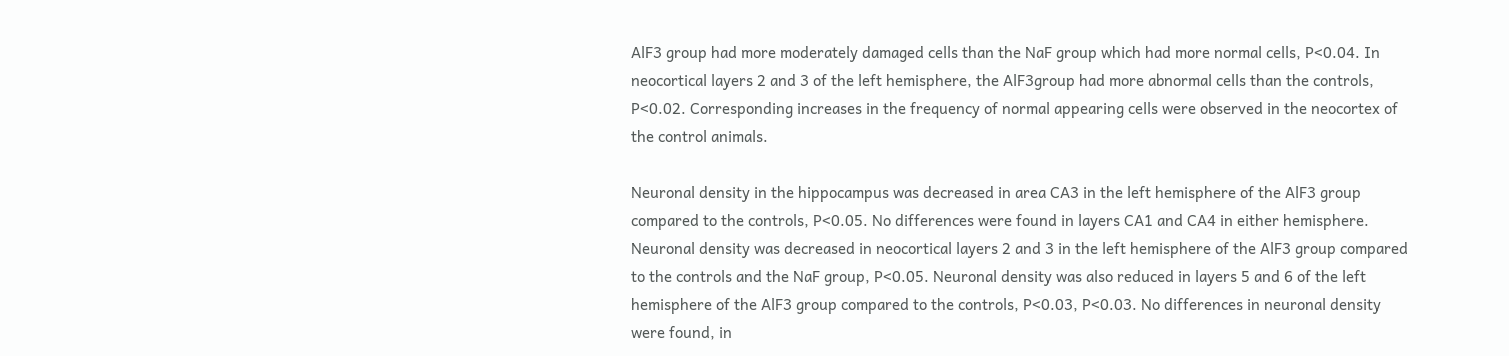AlF3 group had more moderately damaged cells than the NaF group which had more normal cells, P<0.04. In neocortical layers 2 and 3 of the left hemisphere, the AlF3group had more abnormal cells than the controls, P<0.02. Corresponding increases in the frequency of normal appearing cells were observed in the neocortex of the control animals.

Neuronal density in the hippocampus was decreased in area CA3 in the left hemisphere of the AlF3 group compared to the controls, P<0.05. No differences were found in layers CA1 and CA4 in either hemisphere. Neuronal density was decreased in neocortical layers 2 and 3 in the left hemisphere of the AlF3 group compared to the controls and the NaF group, P<0.05. Neuronal density was also reduced in layers 5 and 6 of the left hemisphere of the AlF3 group compared to the controls, P<0.03, P<0.03. No differences in neuronal density were found, in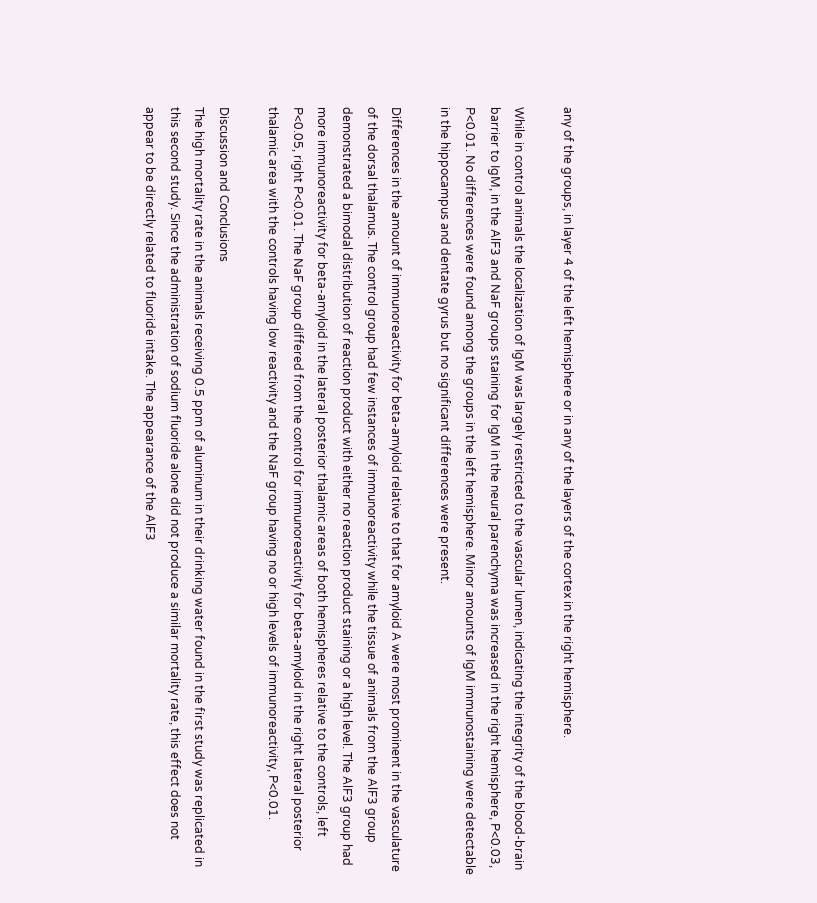any of the groups, in layer 4 of the left hemisphere or in any of the layers of the cortex in the right hemisphere.

While in control animals the localization of IgM was largely restricted to the vascular lumen, indicating the integrity of the blood-brain barrier to IgM, in the AlF3 and NaF groups staining for IgM in the neural parenchyma was increased in the right hemisphere, P<0.03, P<0.01. No differences were found among the groups in the left hemisphere. Minor amounts of IgM immunostaining were detectable in the hippocampus and dentate gyrus but no significant differences were present.

Differences in the amount of immunoreactivity for beta-amyloid relative to that for amyloid A were most prominent in the vasculature of the dorsal thalamus. The control group had few instances of immunoreactivity while the tissue of animals from the AlF3 group demonstrated a bimodal distribution of reaction product with either no reaction product staining or a high level. The AlF3 group had more immunoreactivity for beta-amyloid in the lateral posterior thalamic areas of both hemispheres relative to the controls, left P<0.05, right P<0.01. The NaF group differed from the control for immunoreactivity for beta-amyloid in the right lateral posterior thalamic area with the controls having low reactivity and the NaF group having no or high levels of immunoreactivity, P<0.01.

Discussion and Conclusions
The high mortality rate in the animals receiving 0.5 ppm of aluminum in their drinking water found in the first study was replicated in this second study. Since the administration of sodium fluoride alone did not produce a similar mortality rate, this effect does not appear to be directly related to fluoride intake. The appearance of the AlF3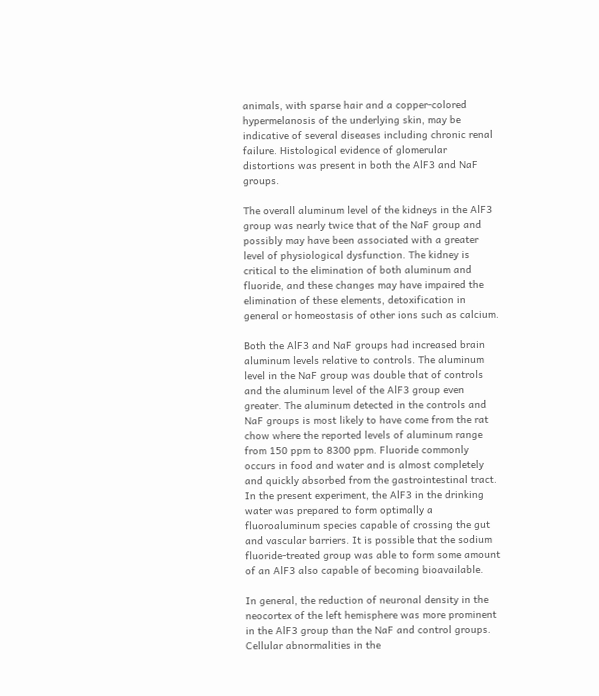animals, with sparse hair and a copper-colored hypermelanosis of the underlying skin, may be indicative of several diseases including chronic renal failure. Histological evidence of glomerular distortions was present in both the AlF3 and NaF groups.

The overall aluminum level of the kidneys in the AlF3 group was nearly twice that of the NaF group and possibly may have been associated with a greater level of physiological dysfunction. The kidney is critical to the elimination of both aluminum and fluoride, and these changes may have impaired the elimination of these elements, detoxification in general or homeostasis of other ions such as calcium.

Both the AlF3 and NaF groups had increased brain aluminum levels relative to controls. The aluminum level in the NaF group was double that of controls and the aluminum level of the AlF3 group even greater. The aluminum detected in the controls and NaF groups is most likely to have come from the rat chow where the reported levels of aluminum range from 150 ppm to 8300 ppm. Fluoride commonly occurs in food and water and is almost completely and quickly absorbed from the gastrointestinal tract. In the present experiment, the AlF3 in the drinking water was prepared to form optimally a fluoroaluminum species capable of crossing the gut and vascular barriers. It is possible that the sodium fluoride-treated group was able to form some amount of an AlF3 also capable of becoming bioavailable.

In general, the reduction of neuronal density in the neocortex of the left hemisphere was more prominent in the AlF3 group than the NaF and control groups. Cellular abnormalities in the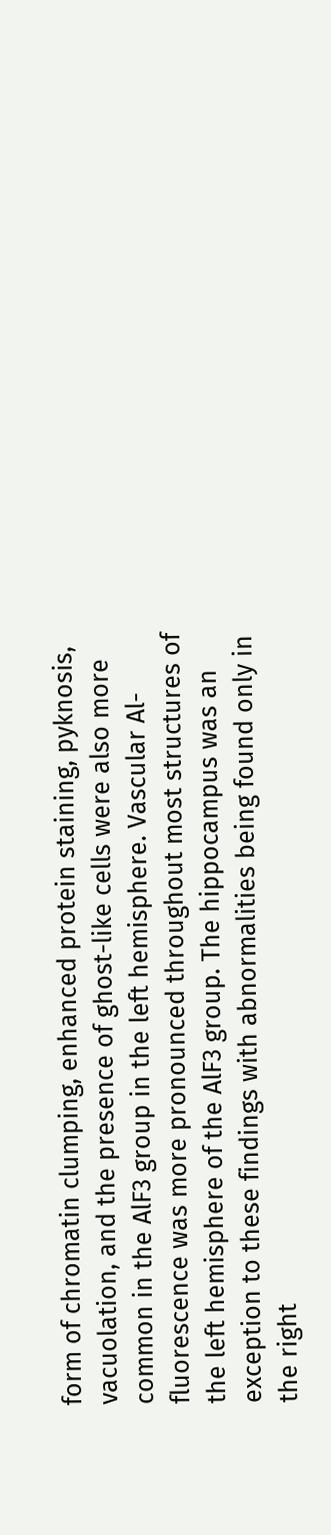form of chromatin clumping, enhanced protein staining, pyknosis, vacuolation, and the presence of ghost-like cells were also more common in the AlF3 group in the left hemisphere. Vascular Al-fluorescence was more pronounced throughout most structures of the left hemisphere of the AlF3 group. The hippocampus was an exception to these findings with abnormalities being found only in the right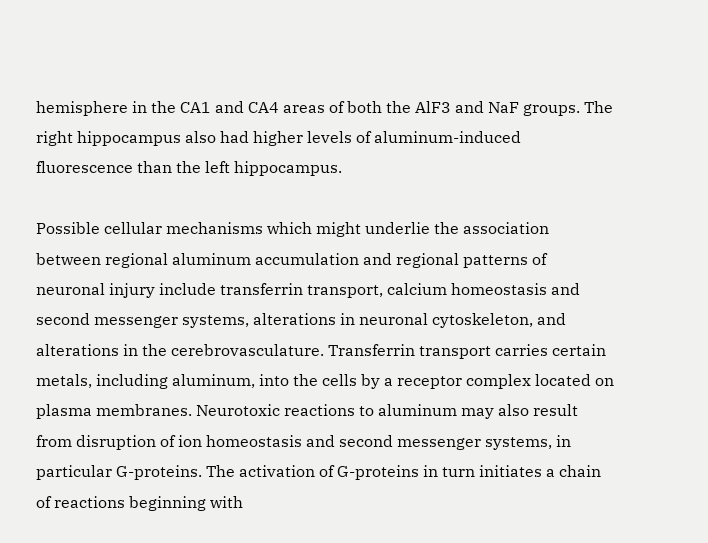hemisphere in the CA1 and CA4 areas of both the AlF3 and NaF groups. The right hippocampus also had higher levels of aluminum-induced fluorescence than the left hippocampus.

Possible cellular mechanisms which might underlie the association between regional aluminum accumulation and regional patterns of neuronal injury include transferrin transport, calcium homeostasis and second messenger systems, alterations in neuronal cytoskeleton, and alterations in the cerebrovasculature. Transferrin transport carries certain metals, including aluminum, into the cells by a receptor complex located on plasma membranes. Neurotoxic reactions to aluminum may also result from disruption of ion homeostasis and second messenger systems, in particular G-proteins. The activation of G-proteins in turn initiates a chain of reactions beginning with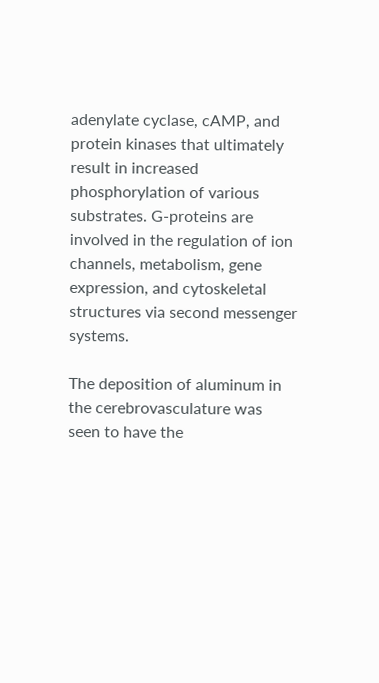adenylate cyclase, cAMP, and protein kinases that ultimately result in increased phosphorylation of various substrates. G-proteins are involved in the regulation of ion channels, metabolism, gene expression, and cytoskeletal structures via second messenger systems.

The deposition of aluminum in the cerebrovasculature was seen to have the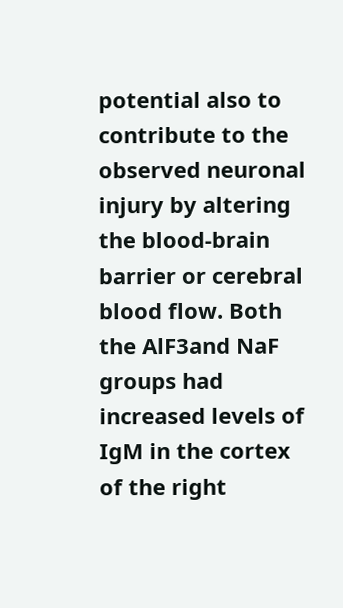potential also to contribute to the observed neuronal injury by altering the blood-brain barrier or cerebral blood flow. Both the AlF3and NaF groups had increased levels of IgM in the cortex of the right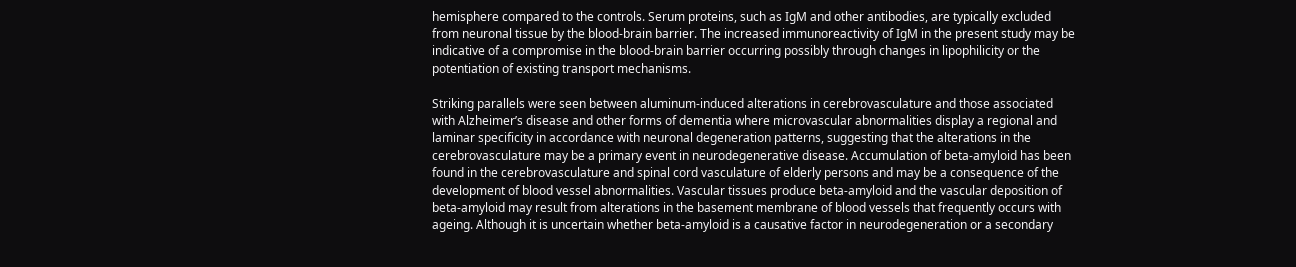hemisphere compared to the controls. Serum proteins, such as IgM and other antibodies, are typically excluded from neuronal tissue by the blood-brain barrier. The increased immunoreactivity of IgM in the present study may be indicative of a compromise in the blood-brain barrier occurring possibly through changes in lipophilicity or the potentiation of existing transport mechanisms.

Striking parallels were seen between aluminum-induced alterations in cerebrovasculature and those associated with Alzheimer’s disease and other forms of dementia where microvascular abnormalities display a regional and laminar specificity in accordance with neuronal degeneration patterns, suggesting that the alterations in the cerebrovasculature may be a primary event in neurodegenerative disease. Accumulation of beta-amyloid has been found in the cerebrovasculature and spinal cord vasculature of elderly persons and may be a consequence of the development of blood vessel abnormalities. Vascular tissues produce beta-amyloid and the vascular deposition of beta-amyloid may result from alterations in the basement membrane of blood vessels that frequently occurs with ageing. Although it is uncertain whether beta-amyloid is a causative factor in neurodegeneration or a secondary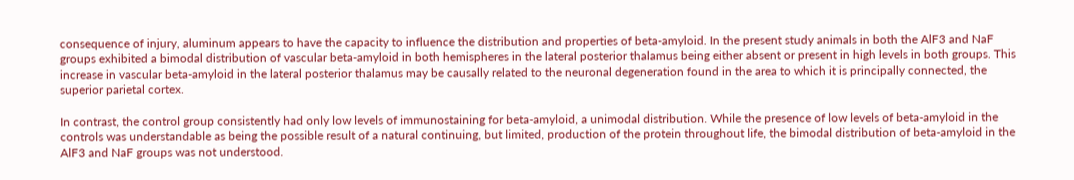consequence of injury, aluminum appears to have the capacity to influence the distribution and properties of beta-amyloid. In the present study animals in both the AlF3 and NaF groups exhibited a bimodal distribution of vascular beta-amyloid in both hemispheres in the lateral posterior thalamus being either absent or present in high levels in both groups. This increase in vascular beta-amyloid in the lateral posterior thalamus may be causally related to the neuronal degeneration found in the area to which it is principally connected, the superior parietal cortex.

In contrast, the control group consistently had only low levels of immunostaining for beta-amyloid, a unimodal distribution. While the presence of low levels of beta-amyloid in the controls was understandable as being the possible result of a natural continuing, but limited, production of the protein throughout life, the bimodal distribution of beta-amyloid in the AlF3 and NaF groups was not understood.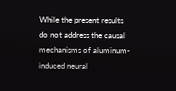While the present results do not address the causal mechanisms of aluminum-induced neural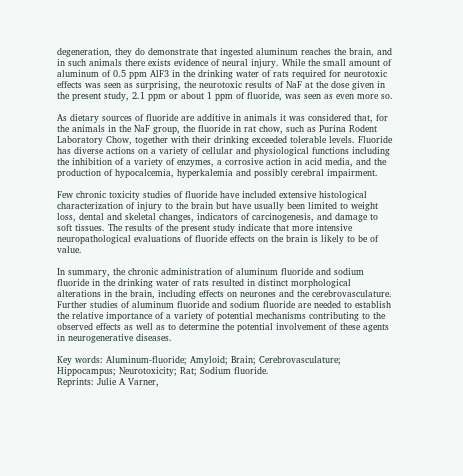degeneration, they do demonstrate that ingested aluminum reaches the brain, and in such animals there exists evidence of neural injury. While the small amount of aluminum of 0.5 ppm AlF3 in the drinking water of rats required for neurotoxic effects was seen as surprising, the neurotoxic results of NaF at the dose given in the present study, 2.1 ppm or about 1 ppm of fluoride, was seen as even more so.

As dietary sources of fluoride are additive in animals it was considered that, for the animals in the NaF group, the fluoride in rat chow, such as Purina Rodent Laboratory Chow, together with their drinking exceeded tolerable levels. Fluoride has diverse actions on a variety of cellular and physiological functions including the inhibition of a variety of enzymes, a corrosive action in acid media, and the production of hypocalcemia, hyperkalemia and possibly cerebral impairment.

Few chronic toxicity studies of fluoride have included extensive histological characterization of injury to the brain but have usually been limited to weight loss, dental and skeletal changes, indicators of carcinogenesis, and damage to soft tissues. The results of the present study indicate that more intensive neuropathological evaluations of fluoride effects on the brain is likely to be of value.

In summary, the chronic administration of aluminum fluoride and sodium fluoride in the drinking water of rats resulted in distinct morphological alterations in the brain, including effects on neurones and the cerebrovasculature. Further studies of aluminum fluoride and sodium fluoride are needed to establish the relative importance of a variety of potential mechanisms contributing to the observed effects as well as to determine the potential involvement of these agents in neurogenerative diseases.

Key words: Aluminum-fluoride; Amyloid; Brain; Cerebrovasculature; Hippocampus; Neurotoxicity; Rat; Sodium fluoride.
Reprints: Julie A Varner,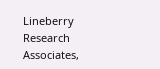Lineberry Research Associates,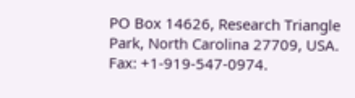PO Box 14626, Research Triangle Park, North Carolina 27709, USA. Fax: +1-919-547-0974.